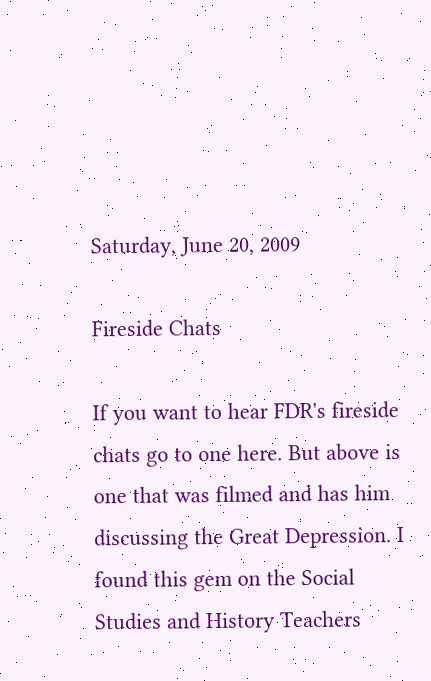Saturday, June 20, 2009

Fireside Chats

If you want to hear FDR's fireside chats go to one here. But above is one that was filmed and has him discussing the Great Depression. I found this gem on the Social Studies and History Teachers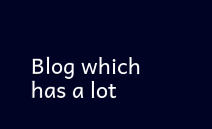Blog which has a lot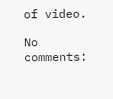of video.

No comments: